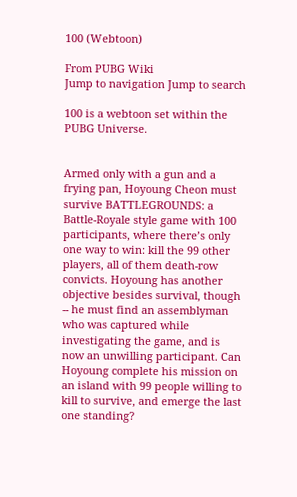100 (Webtoon)

From PUBG Wiki
Jump to navigation Jump to search

100 is a webtoon set within the PUBG Universe.


Armed only with a gun and a frying pan, Hoyoung Cheon must survive BATTLEGROUNDS: a Battle-Royale style game with 100 participants, where there’s only one way to win: kill the 99 other players, all of them death-row convicts. Hoyoung has another objective besides survival, though -- he must find an assemblyman who was captured while investigating the game, and is now an unwilling participant. Can Hoyoung complete his mission on an island with 99 people willing to kill to survive, and emerge the last one standing?